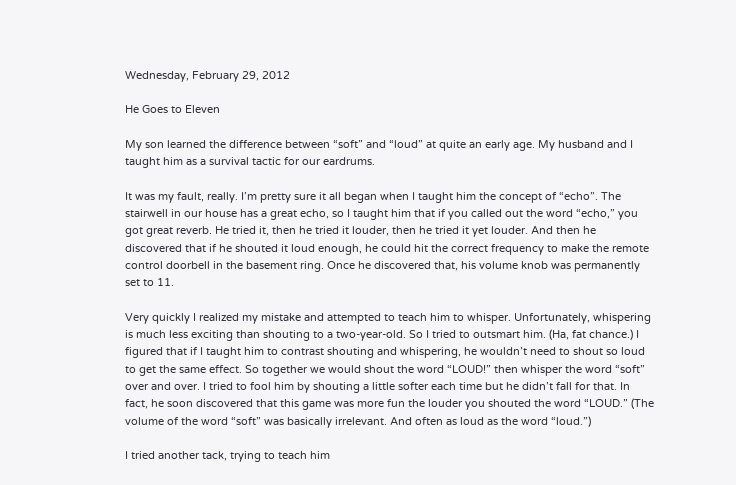Wednesday, February 29, 2012

He Goes to Eleven

My son learned the difference between “soft” and “loud” at quite an early age. My husband and I taught him as a survival tactic for our eardrums.

It was my fault, really. I’m pretty sure it all began when I taught him the concept of “echo”. The stairwell in our house has a great echo, so I taught him that if you called out the word “echo,” you got great reverb. He tried it, then he tried it louder, then he tried it yet louder. And then he discovered that if he shouted it loud enough, he could hit the correct frequency to make the remote control doorbell in the basement ring. Once he discovered that, his volume knob was permanently set to 11.

Very quickly I realized my mistake and attempted to teach him to whisper. Unfortunately, whispering is much less exciting than shouting to a two-year-old. So I tried to outsmart him. (Ha, fat chance.) I figured that if I taught him to contrast shouting and whispering, he wouldn’t need to shout so loud to get the same effect. So together we would shout the word “LOUD!” then whisper the word “soft” over and over. I tried to fool him by shouting a little softer each time but he didn’t fall for that. In fact, he soon discovered that this game was more fun the louder you shouted the word “LOUD.” (The volume of the word “soft” was basically irrelevant. And often as loud as the word “loud.”)

I tried another tack, trying to teach him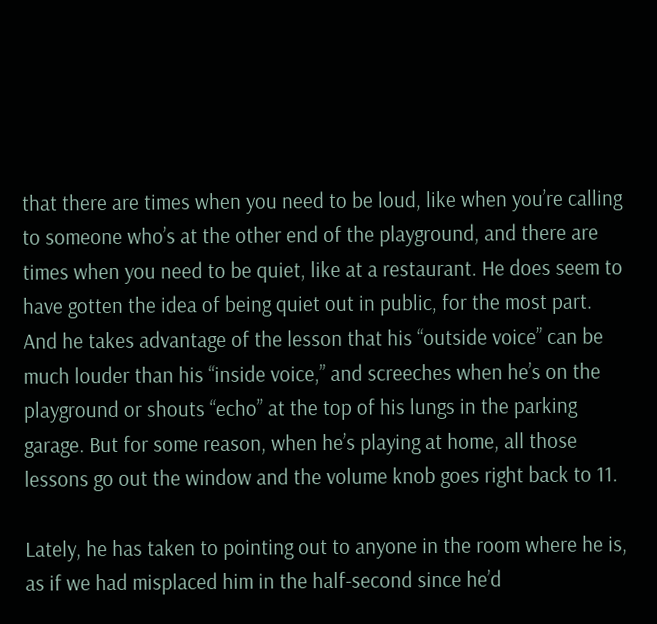that there are times when you need to be loud, like when you’re calling to someone who’s at the other end of the playground, and there are times when you need to be quiet, like at a restaurant. He does seem to have gotten the idea of being quiet out in public, for the most part. And he takes advantage of the lesson that his “outside voice” can be much louder than his “inside voice,” and screeches when he’s on the playground or shouts “echo” at the top of his lungs in the parking garage. But for some reason, when he’s playing at home, all those lessons go out the window and the volume knob goes right back to 11.

Lately, he has taken to pointing out to anyone in the room where he is, as if we had misplaced him in the half-second since he’d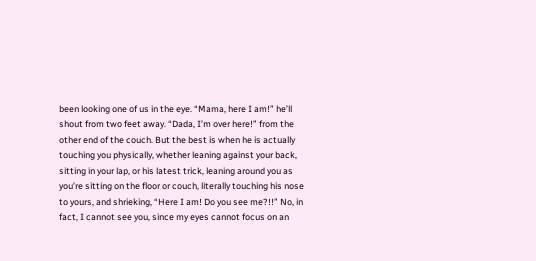been looking one of us in the eye. “Mama, here I am!” he’ll shout from two feet away. “Dada, I’m over here!” from the other end of the couch. But the best is when he is actually touching you physically, whether leaning against your back, sitting in your lap, or his latest trick, leaning around you as you’re sitting on the floor or couch, literally touching his nose to yours, and shrieking, “Here I am! Do you see me?!!” No, in fact, I cannot see you, since my eyes cannot focus on an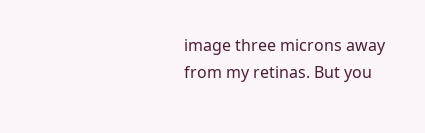image three microns away from my retinas. But you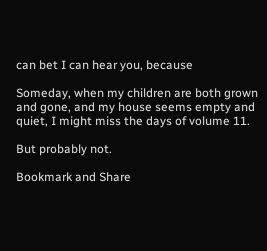can bet I can hear you, because

Someday, when my children are both grown and gone, and my house seems empty and quiet, I might miss the days of volume 11.

But probably not.

Bookmark and Share